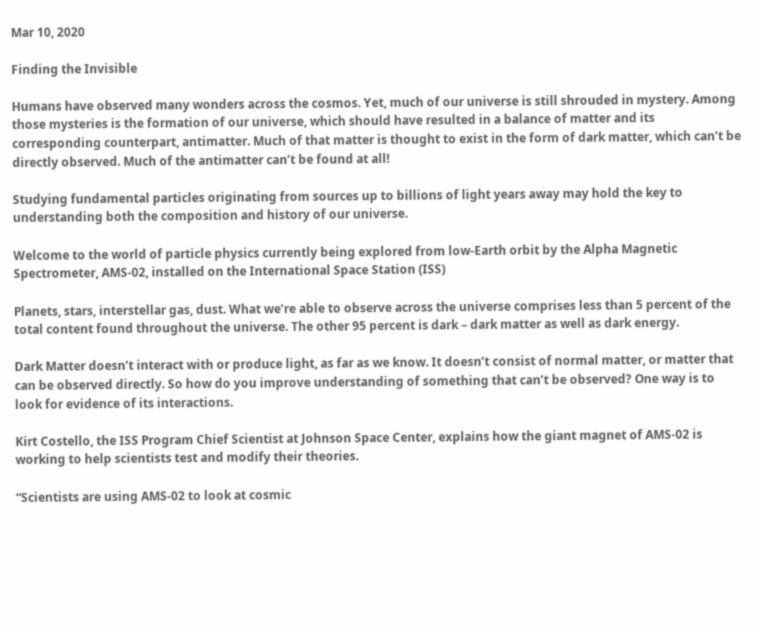Mar 10, 2020

Finding the Invisible

Humans have observed many wonders across the cosmos. Yet, much of our universe is still shrouded in mystery. Among those mysteries is the formation of our universe, which should have resulted in a balance of matter and its corresponding counterpart, antimatter. Much of that matter is thought to exist in the form of dark matter, which can’t be directly observed. Much of the antimatter can’t be found at all!

Studying fundamental particles originating from sources up to billions of light years away may hold the key to understanding both the composition and history of our universe.

Welcome to the world of particle physics currently being explored from low-Earth orbit by the Alpha Magnetic Spectrometer, AMS-02, installed on the International Space Station (ISS)

Planets, stars, interstellar gas, dust. What we’re able to observe across the universe comprises less than 5 percent of the total content found throughout the universe. The other 95 percent is dark – dark matter as well as dark energy.

Dark Matter doesn’t interact with or produce light, as far as we know. It doesn’t consist of normal matter, or matter that can be observed directly. So how do you improve understanding of something that can’t be observed? One way is to look for evidence of its interactions.

Kirt Costello, the ISS Program Chief Scientist at Johnson Space Center, explains how the giant magnet of AMS-02 is working to help scientists test and modify their theories.

“Scientists are using AMS-02 to look at cosmic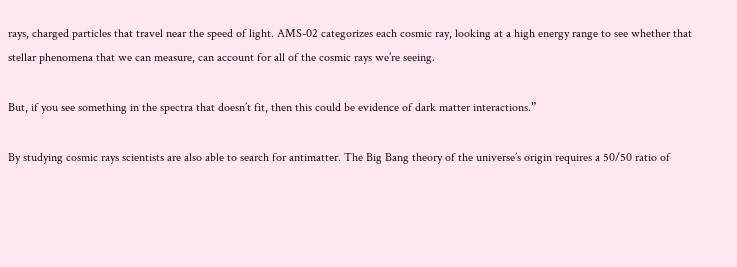rays, charged particles that travel near the speed of light. AMS-02 categorizes each cosmic ray, looking at a high energy range to see whether that stellar phenomena that we can measure, can account for all of the cosmic rays we’re seeing.

But, if you see something in the spectra that doesn’t fit, then this could be evidence of dark matter interactions.”

By studying cosmic rays scientists are also able to search for antimatter. The Big Bang theory of the universe’s origin requires a 50/50 ratio of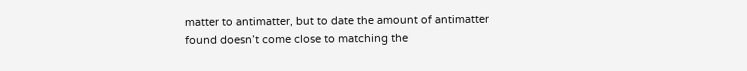matter to antimatter, but to date the amount of antimatter found doesn’t come close to matching the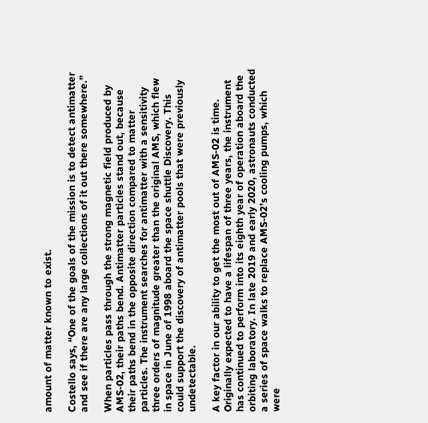amount of matter known to exist.

Costello says, “One of the goals of the mission is to detect antimatter and see if there are any large collections of it out there somewhere.”

When particles pass through the strong magnetic field produced by AMS-02, their paths bend. Antimatter particles stand out, because their paths bend in the opposite direction compared to matter particles. The instrument searches for antimatter with a sensitivity three orders of magnitude greater than the original AMS, which flew in space in June of 1998 aboard the space shuttle Discovery. This could support the discovery of antimatter pools that were previously undetectable.

A key factor in our ability to get the most out of AMS-02 is time. Originally expected to have a lifespan of three years, the instrument has continued to perform into its eighth year of operation aboard the orbiting laboratory. In late 2019 and early 2020, astronauts conducted a series of space walks to replace AMS-02’s cooling pumps, which were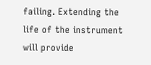failing. Extending the life of the instrument will provide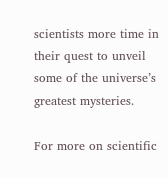scientists more time in their quest to unveil some of the universe’s greatest mysteries.

For more on scientific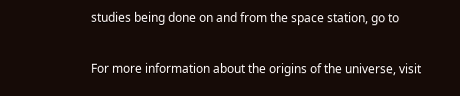studies being done on and from the space station, go to

For more information about the origins of the universe, visit